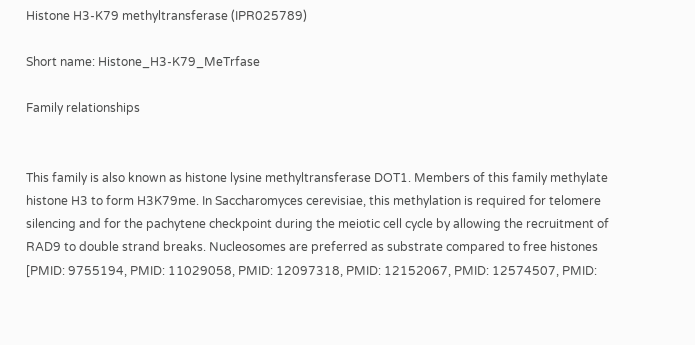Histone H3-K79 methyltransferase (IPR025789)

Short name: Histone_H3-K79_MeTrfase

Family relationships


This family is also known as histone lysine methyltransferase DOT1. Members of this family methylate histone H3 to form H3K79me. In Saccharomyces cerevisiae, this methylation is required for telomere silencing and for the pachytene checkpoint during the meiotic cell cycle by allowing the recruitment of RAD9 to double strand breaks. Nucleosomes are preferred as substrate compared to free histones [PMID: 9755194, PMID: 11029058, PMID: 12097318, PMID: 12152067, PMID: 12574507, PMID: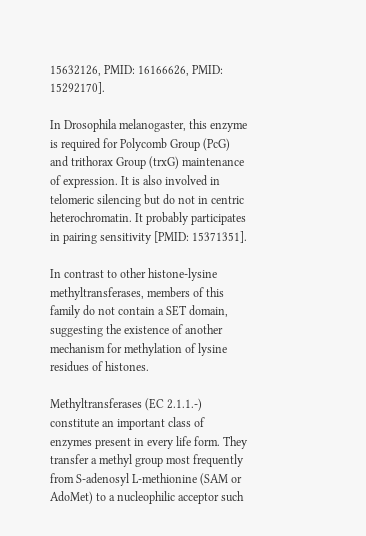15632126, PMID: 16166626, PMID: 15292170].

In Drosophila melanogaster, this enzyme is required for Polycomb Group (PcG) and trithorax Group (trxG) maintenance of expression. It is also involved in telomeric silencing but do not in centric heterochromatin. It probably participates in pairing sensitivity [PMID: 15371351].

In contrast to other histone-lysine methyltransferases, members of this family do not contain a SET domain, suggesting the existence of another mechanism for methylation of lysine residues of histones.

Methyltransferases (EC 2.1.1.-) constitute an important class of enzymes present in every life form. They transfer a methyl group most frequently from S-adenosyl L-methionine (SAM or AdoMet) to a nucleophilic acceptor such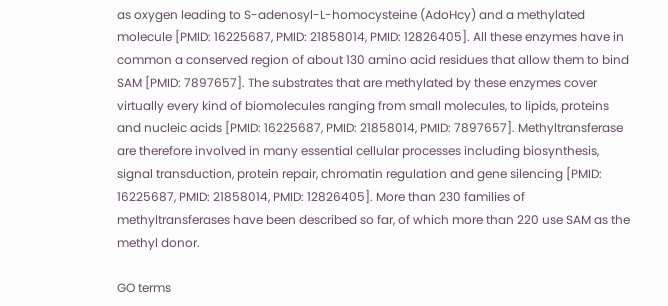as oxygen leading to S-adenosyl-L-homocysteine (AdoHcy) and a methylated molecule [PMID: 16225687, PMID: 21858014, PMID: 12826405]. All these enzymes have in common a conserved region of about 130 amino acid residues that allow them to bind SAM [PMID: 7897657]. The substrates that are methylated by these enzymes cover virtually every kind of biomolecules ranging from small molecules, to lipids, proteins and nucleic acids [PMID: 16225687, PMID: 21858014, PMID: 7897657]. Methyltransferase are therefore involved in many essential cellular processes including biosynthesis, signal transduction, protein repair, chromatin regulation and gene silencing [PMID: 16225687, PMID: 21858014, PMID: 12826405]. More than 230 families of methyltransferases have been described so far, of which more than 220 use SAM as the methyl donor.

GO terms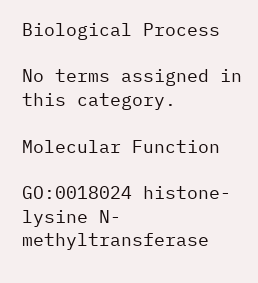Biological Process

No terms assigned in this category.

Molecular Function

GO:0018024 histone-lysine N-methyltransferase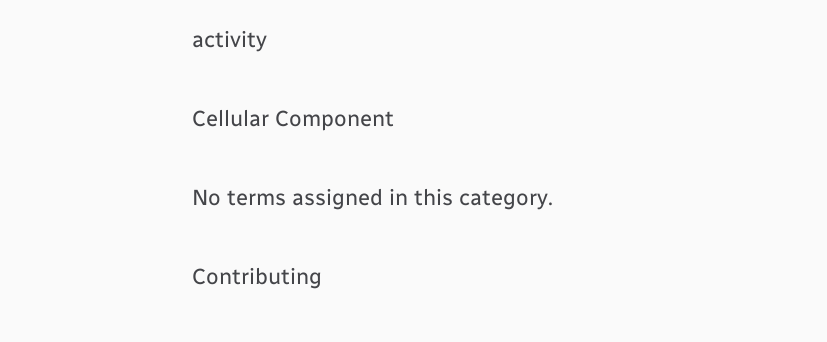activity

Cellular Component

No terms assigned in this category.

Contributing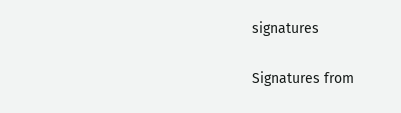signatures

Signatures from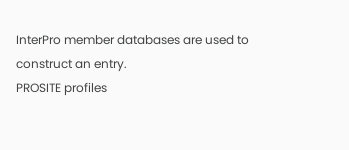InterPro member databases are used to construct an entry.
PROSITE profiles